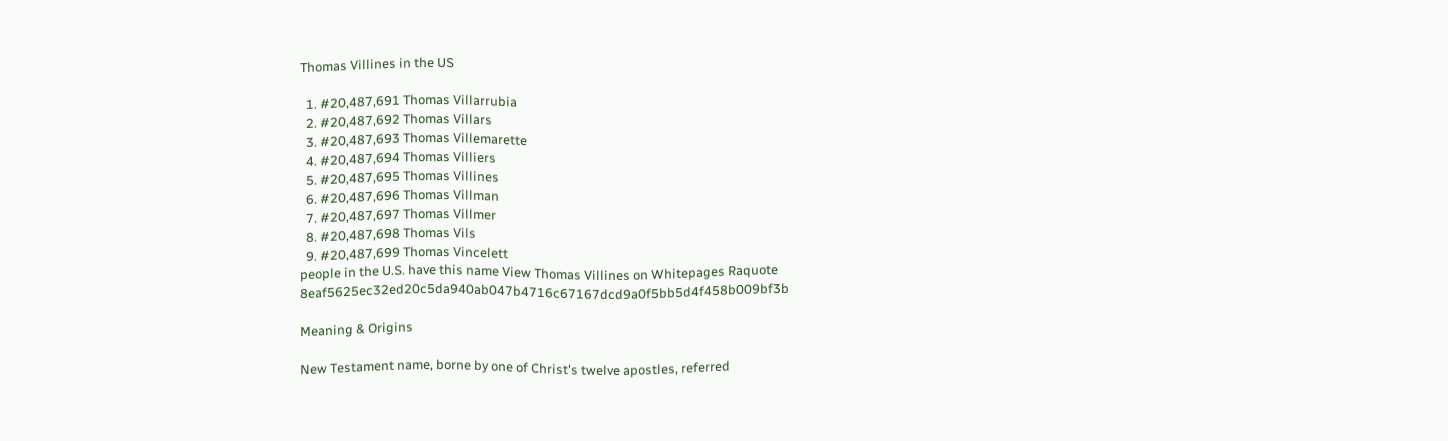Thomas Villines in the US

  1. #20,487,691 Thomas Villarrubia
  2. #20,487,692 Thomas Villars
  3. #20,487,693 Thomas Villemarette
  4. #20,487,694 Thomas Villiers
  5. #20,487,695 Thomas Villines
  6. #20,487,696 Thomas Villman
  7. #20,487,697 Thomas Villmer
  8. #20,487,698 Thomas Vils
  9. #20,487,699 Thomas Vincelett
people in the U.S. have this name View Thomas Villines on Whitepages Raquote 8eaf5625ec32ed20c5da940ab047b4716c67167dcd9a0f5bb5d4f458b009bf3b

Meaning & Origins

New Testament name, borne by one of Christ's twelve apostles, referred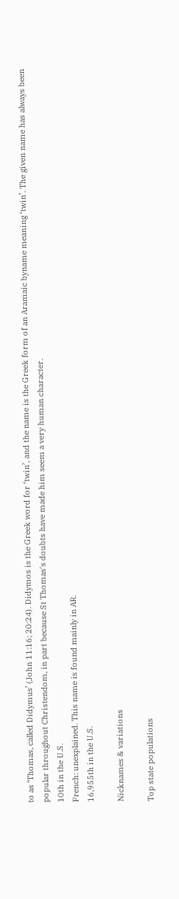to as ‘Thomas, called Didymus’ (John 11:16; 20:24). Didymos is the Greek word for ‘twin’, and the name is the Greek form of an Aramaic byname meaning ‘twin’. The given name has always been popular throughout Christendom, in part because St Thomas's doubts have made him seem a very human character.
10th in the U.S.
French: unexplained. This name is found mainly in AR.
16,955th in the U.S.

Nicknames & variations

Top state populations